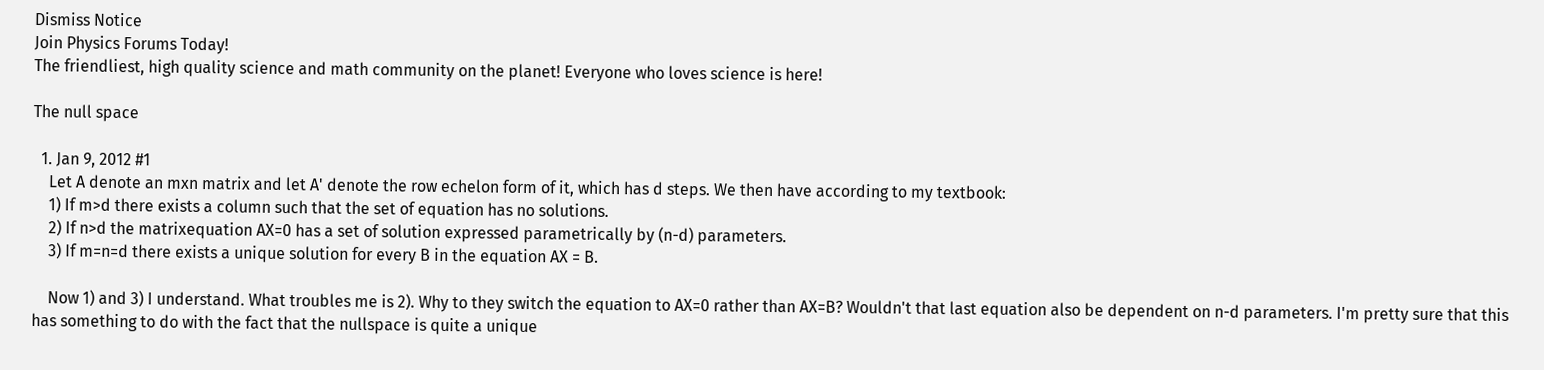Dismiss Notice
Join Physics Forums Today!
The friendliest, high quality science and math community on the planet! Everyone who loves science is here!

The null space

  1. Jan 9, 2012 #1
    Let A denote an mxn matrix and let A' denote the row echelon form of it, which has d steps. We then have according to my textbook:
    1) If m>d there exists a column such that the set of equation has no solutions.
    2) If n>d the matrixequation AX=0 has a set of solution expressed parametrically by (n-d) parameters.
    3) If m=n=d there exists a unique solution for every B in the equation AX = B.

    Now 1) and 3) I understand. What troubles me is 2). Why to they switch the equation to AX=0 rather than AX=B? Wouldn't that last equation also be dependent on n-d parameters. I'm pretty sure that this has something to do with the fact that the nullspace is quite a unique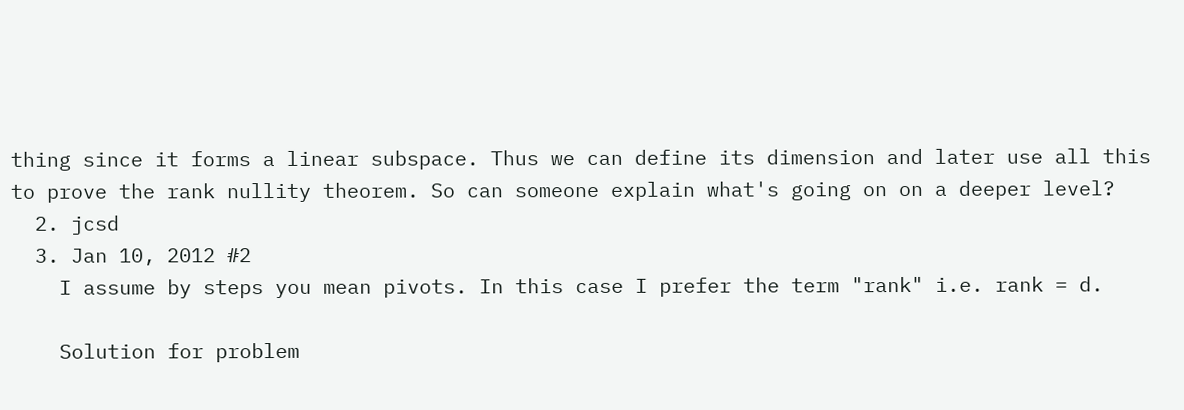thing since it forms a linear subspace. Thus we can define its dimension and later use all this to prove the rank nullity theorem. So can someone explain what's going on on a deeper level?
  2. jcsd
  3. Jan 10, 2012 #2
    I assume by steps you mean pivots. In this case I prefer the term "rank" i.e. rank = d.

    Solution for problem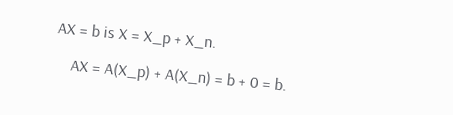AX = b is X = X_p + X_n.

    AX = A(X_p) + A(X_n) = b + 0 = b.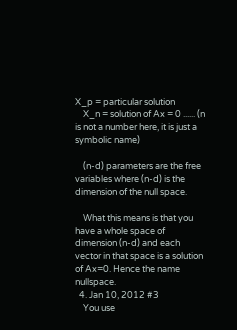X_p = particular solution
    X_n = solution of Ax = 0 ...... (n is not a number here, it is just a symbolic name)

    (n-d) parameters are the free variables where (n-d) is the dimension of the null space.

    What this means is that you have a whole space of dimension (n-d) and each vector in that space is a solution of Ax=0. Hence the name nullspace.
  4. Jan 10, 2012 #3
    You use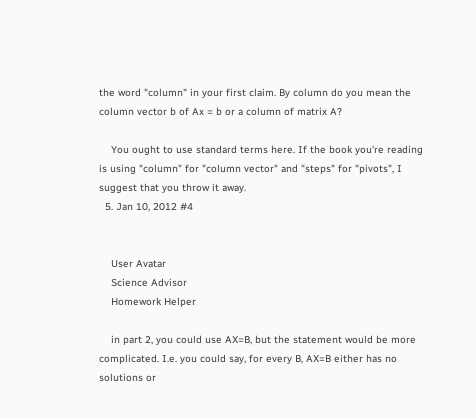the word "column" in your first claim. By column do you mean the column vector b of Ax = b or a column of matrix A?

    You ought to use standard terms here. If the book you're reading is using "column" for "column vector" and "steps" for "pivots", I suggest that you throw it away.
  5. Jan 10, 2012 #4


    User Avatar
    Science Advisor
    Homework Helper

    in part 2, you could use AX=B, but the statement would be more complicated. I.e. you could say, for every B, AX=B either has no solutions or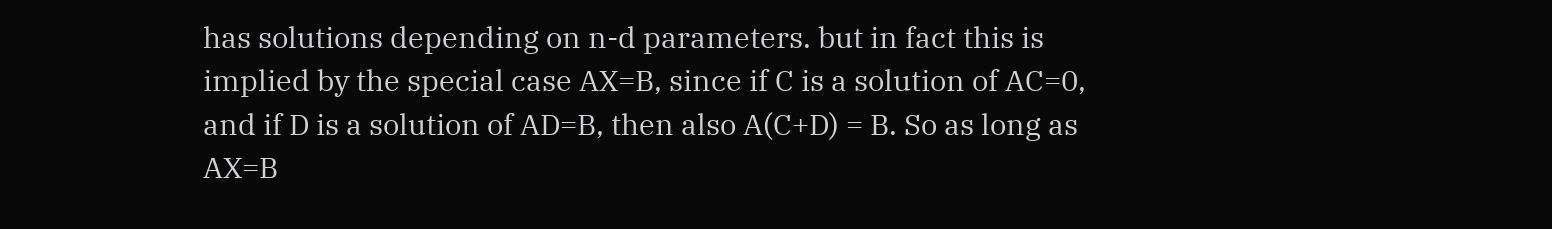has solutions depending on n-d parameters. but in fact this is implied by the special case AX=B, since if C is a solution of AC=0, and if D is a solution of AD=B, then also A(C+D) = B. So as long as AX=B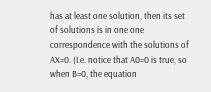has at least one solution, then its set of solutions is in one one correspondence with the solutions of AX=0. (I.e. notice that A0=0 is true, so when B=0, the equation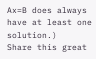Ax=B does always have at least one solution.)
Share this great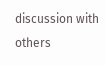discussion with others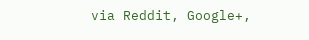via Reddit, Google+,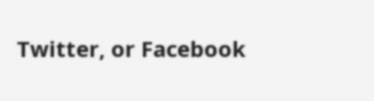Twitter, or Facebook